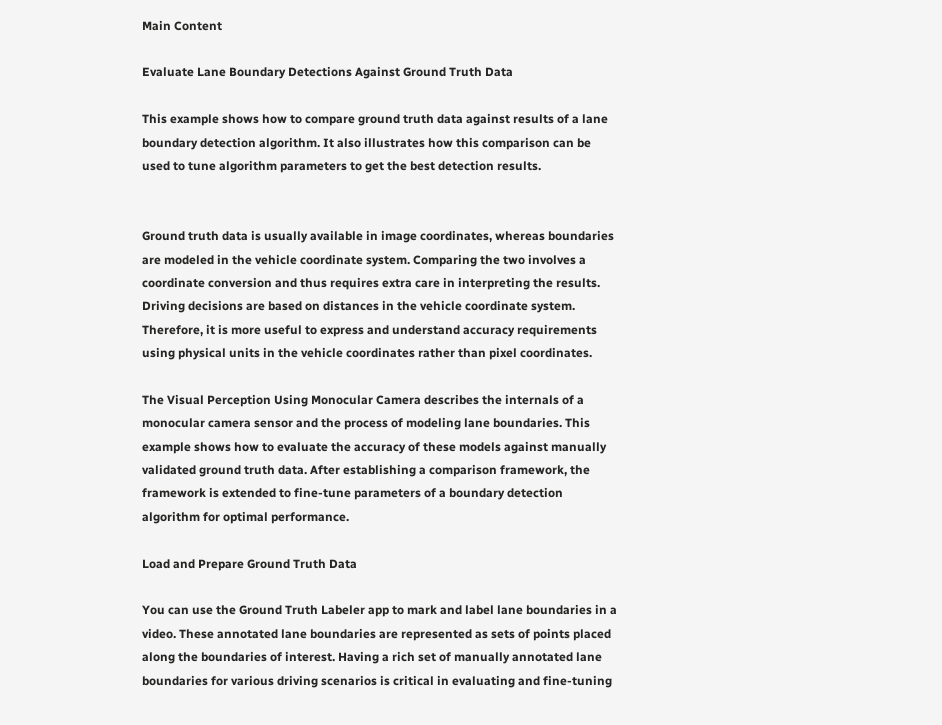Main Content

Evaluate Lane Boundary Detections Against Ground Truth Data

This example shows how to compare ground truth data against results of a lane boundary detection algorithm. It also illustrates how this comparison can be used to tune algorithm parameters to get the best detection results.


Ground truth data is usually available in image coordinates, whereas boundaries are modeled in the vehicle coordinate system. Comparing the two involves a coordinate conversion and thus requires extra care in interpreting the results. Driving decisions are based on distances in the vehicle coordinate system. Therefore, it is more useful to express and understand accuracy requirements using physical units in the vehicle coordinates rather than pixel coordinates.

The Visual Perception Using Monocular Camera describes the internals of a monocular camera sensor and the process of modeling lane boundaries. This example shows how to evaluate the accuracy of these models against manually validated ground truth data. After establishing a comparison framework, the framework is extended to fine-tune parameters of a boundary detection algorithm for optimal performance.

Load and Prepare Ground Truth Data

You can use the Ground Truth Labeler app to mark and label lane boundaries in a video. These annotated lane boundaries are represented as sets of points placed along the boundaries of interest. Having a rich set of manually annotated lane boundaries for various driving scenarios is critical in evaluating and fine-tuning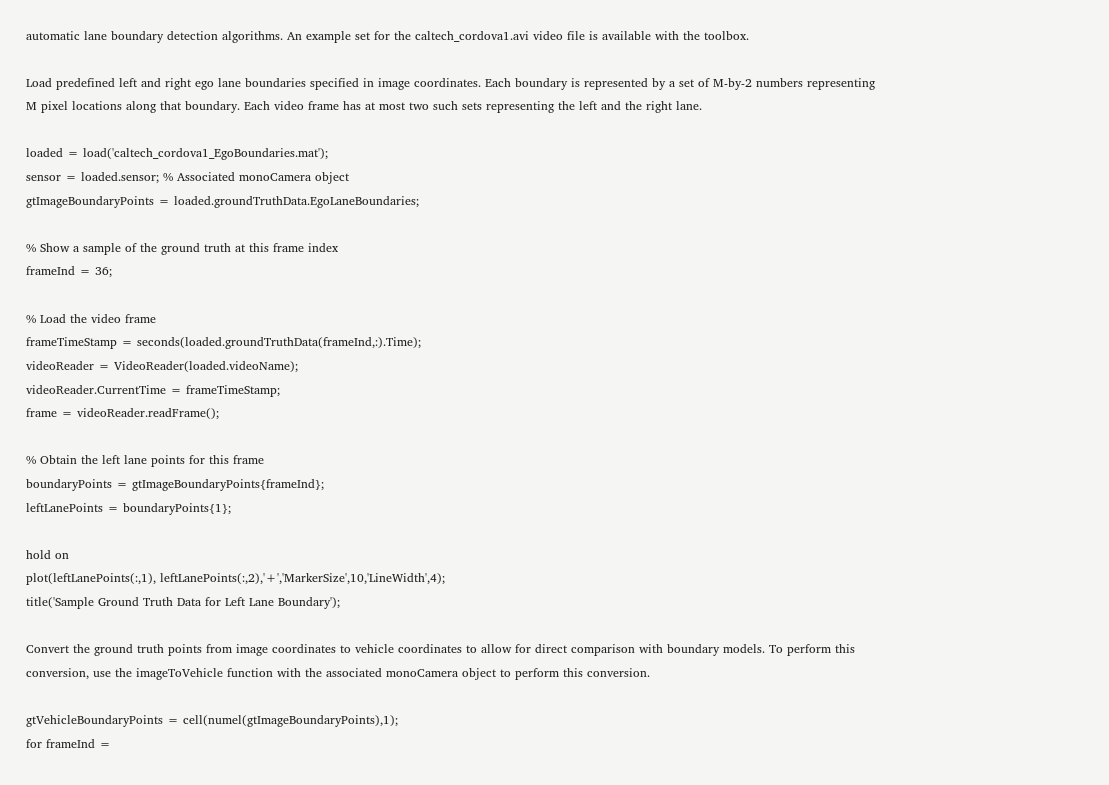automatic lane boundary detection algorithms. An example set for the caltech_cordova1.avi video file is available with the toolbox.

Load predefined left and right ego lane boundaries specified in image coordinates. Each boundary is represented by a set of M-by-2 numbers representing M pixel locations along that boundary. Each video frame has at most two such sets representing the left and the right lane.

loaded = load('caltech_cordova1_EgoBoundaries.mat');
sensor = loaded.sensor; % Associated monoCamera object
gtImageBoundaryPoints = loaded.groundTruthData.EgoLaneBoundaries;

% Show a sample of the ground truth at this frame index
frameInd = 36;

% Load the video frame
frameTimeStamp = seconds(loaded.groundTruthData(frameInd,:).Time);
videoReader = VideoReader(loaded.videoName);
videoReader.CurrentTime = frameTimeStamp;
frame = videoReader.readFrame();

% Obtain the left lane points for this frame
boundaryPoints = gtImageBoundaryPoints{frameInd};
leftLanePoints = boundaryPoints{1};

hold on
plot(leftLanePoints(:,1), leftLanePoints(:,2),'+','MarkerSize',10,'LineWidth',4);
title('Sample Ground Truth Data for Left Lane Boundary');

Convert the ground truth points from image coordinates to vehicle coordinates to allow for direct comparison with boundary models. To perform this conversion, use the imageToVehicle function with the associated monoCamera object to perform this conversion.

gtVehicleBoundaryPoints = cell(numel(gtImageBoundaryPoints),1);
for frameInd =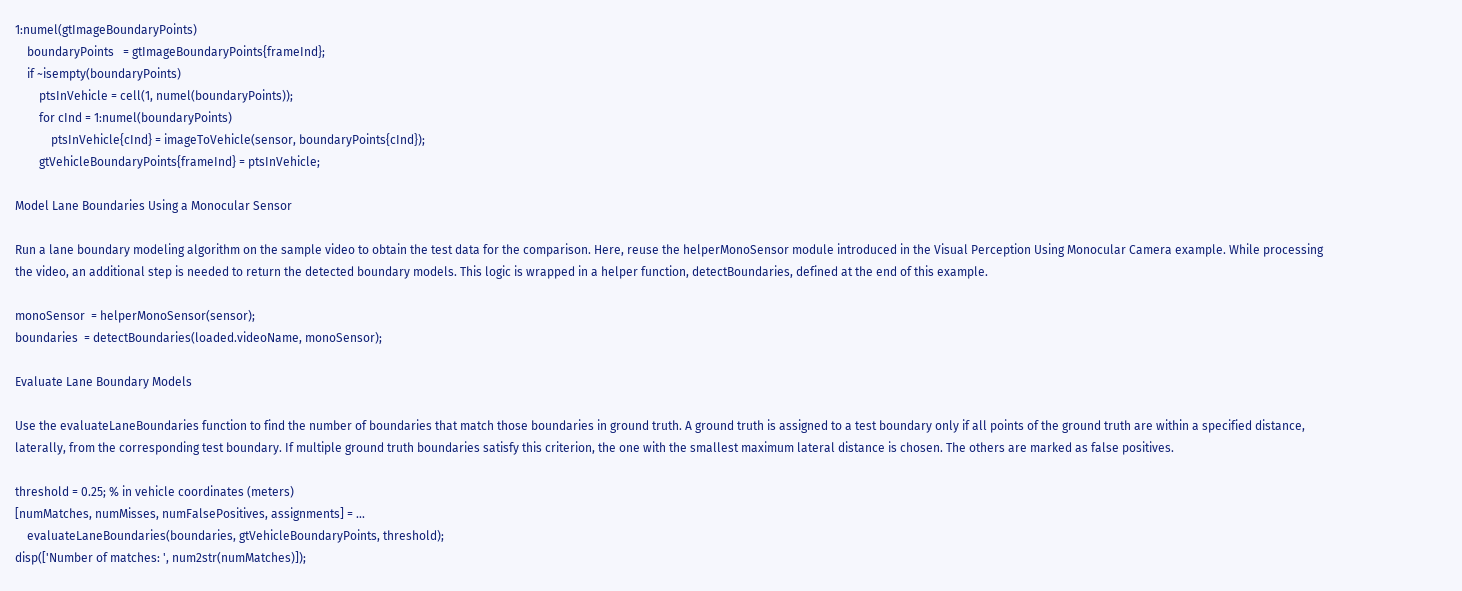1:numel(gtImageBoundaryPoints)
    boundaryPoints   = gtImageBoundaryPoints{frameInd};
    if ~isempty(boundaryPoints)
        ptsInVehicle = cell(1, numel(boundaryPoints));
        for cInd = 1:numel(boundaryPoints)
            ptsInVehicle{cInd} = imageToVehicle(sensor, boundaryPoints{cInd});
        gtVehicleBoundaryPoints{frameInd} = ptsInVehicle;

Model Lane Boundaries Using a Monocular Sensor

Run a lane boundary modeling algorithm on the sample video to obtain the test data for the comparison. Here, reuse the helperMonoSensor module introduced in the Visual Perception Using Monocular Camera example. While processing the video, an additional step is needed to return the detected boundary models. This logic is wrapped in a helper function, detectBoundaries, defined at the end of this example.

monoSensor  = helperMonoSensor(sensor);
boundaries  = detectBoundaries(loaded.videoName, monoSensor);

Evaluate Lane Boundary Models

Use the evaluateLaneBoundaries function to find the number of boundaries that match those boundaries in ground truth. A ground truth is assigned to a test boundary only if all points of the ground truth are within a specified distance, laterally, from the corresponding test boundary. If multiple ground truth boundaries satisfy this criterion, the one with the smallest maximum lateral distance is chosen. The others are marked as false positives.

threshold = 0.25; % in vehicle coordinates (meters)
[numMatches, numMisses, numFalsePositives, assignments] = ...
    evaluateLaneBoundaries(boundaries, gtVehicleBoundaryPoints, threshold);
disp(['Number of matches: ', num2str(numMatches)]);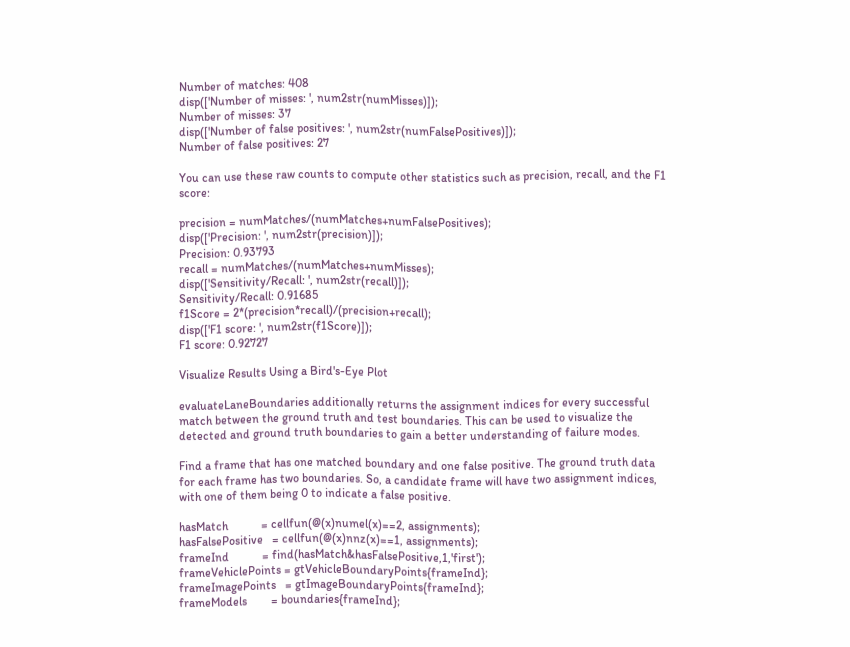Number of matches: 408
disp(['Number of misses: ', num2str(numMisses)]);
Number of misses: 37
disp(['Number of false positives: ', num2str(numFalsePositives)]);
Number of false positives: 27

You can use these raw counts to compute other statistics such as precision, recall, and the F1 score:

precision = numMatches/(numMatches+numFalsePositives);
disp(['Precision: ', num2str(precision)]);
Precision: 0.93793
recall = numMatches/(numMatches+numMisses);
disp(['Sensitivity/Recall: ', num2str(recall)]);
Sensitivity/Recall: 0.91685
f1Score = 2*(precision*recall)/(precision+recall);
disp(['F1 score: ', num2str(f1Score)]);
F1 score: 0.92727

Visualize Results Using a Bird's-Eye Plot

evaluateLaneBoundaries additionally returns the assignment indices for every successful match between the ground truth and test boundaries. This can be used to visualize the detected and ground truth boundaries to gain a better understanding of failure modes.

Find a frame that has one matched boundary and one false positive. The ground truth data for each frame has two boundaries. So, a candidate frame will have two assignment indices, with one of them being 0 to indicate a false positive.

hasMatch           = cellfun(@(x)numel(x)==2, assignments);
hasFalsePositive   = cellfun(@(x)nnz(x)==1, assignments);
frameInd           = find(hasMatch&hasFalsePositive,1,'first');
frameVehiclePoints = gtVehicleBoundaryPoints{frameInd};
frameImagePoints   = gtImageBoundaryPoints{frameInd};
frameModels        = boundaries{frameInd};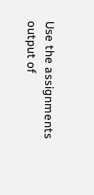Use the assignments output of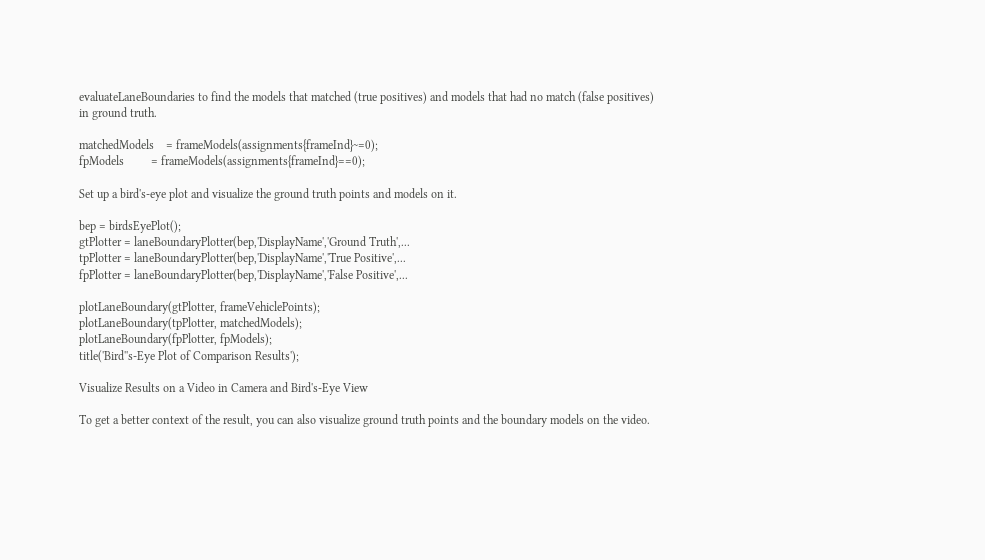evaluateLaneBoundaries to find the models that matched (true positives) and models that had no match (false positives) in ground truth.

matchedModels    = frameModels(assignments{frameInd}~=0);
fpModels         = frameModels(assignments{frameInd}==0);

Set up a bird's-eye plot and visualize the ground truth points and models on it.

bep = birdsEyePlot();
gtPlotter = laneBoundaryPlotter(bep,'DisplayName','Ground Truth',...
tpPlotter = laneBoundaryPlotter(bep,'DisplayName','True Positive',...
fpPlotter = laneBoundaryPlotter(bep,'DisplayName','False Positive',...

plotLaneBoundary(gtPlotter, frameVehiclePoints);
plotLaneBoundary(tpPlotter, matchedModels);
plotLaneBoundary(fpPlotter, fpModels);
title('Bird''s-Eye Plot of Comparison Results');

Visualize Results on a Video in Camera and Bird's-Eye View

To get a better context of the result, you can also visualize ground truth points and the boundary models on the video.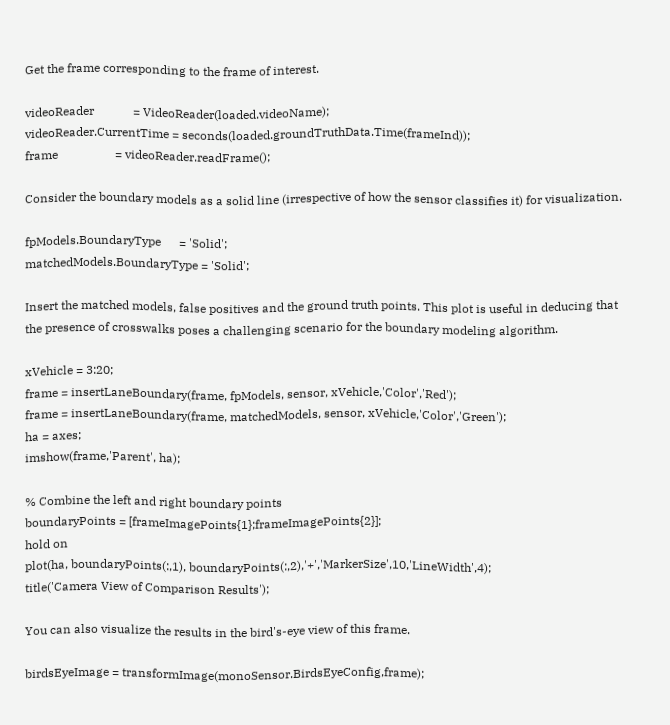Get the frame corresponding to the frame of interest.

videoReader             = VideoReader(loaded.videoName);
videoReader.CurrentTime = seconds(loaded.groundTruthData.Time(frameInd));
frame                   = videoReader.readFrame();

Consider the boundary models as a solid line (irrespective of how the sensor classifies it) for visualization.

fpModels.BoundaryType      = 'Solid';
matchedModels.BoundaryType = 'Solid';

Insert the matched models, false positives and the ground truth points. This plot is useful in deducing that the presence of crosswalks poses a challenging scenario for the boundary modeling algorithm.

xVehicle = 3:20;
frame = insertLaneBoundary(frame, fpModels, sensor, xVehicle,'Color','Red');
frame = insertLaneBoundary(frame, matchedModels, sensor, xVehicle,'Color','Green');
ha = axes;
imshow(frame,'Parent', ha);

% Combine the left and right boundary points
boundaryPoints = [frameImagePoints{1};frameImagePoints{2}];
hold on
plot(ha, boundaryPoints(:,1), boundaryPoints(:,2),'+','MarkerSize',10,'LineWidth',4);
title('Camera View of Comparison Results');

You can also visualize the results in the bird's-eye view of this frame.

birdsEyeImage = transformImage(monoSensor.BirdsEyeConfig,frame);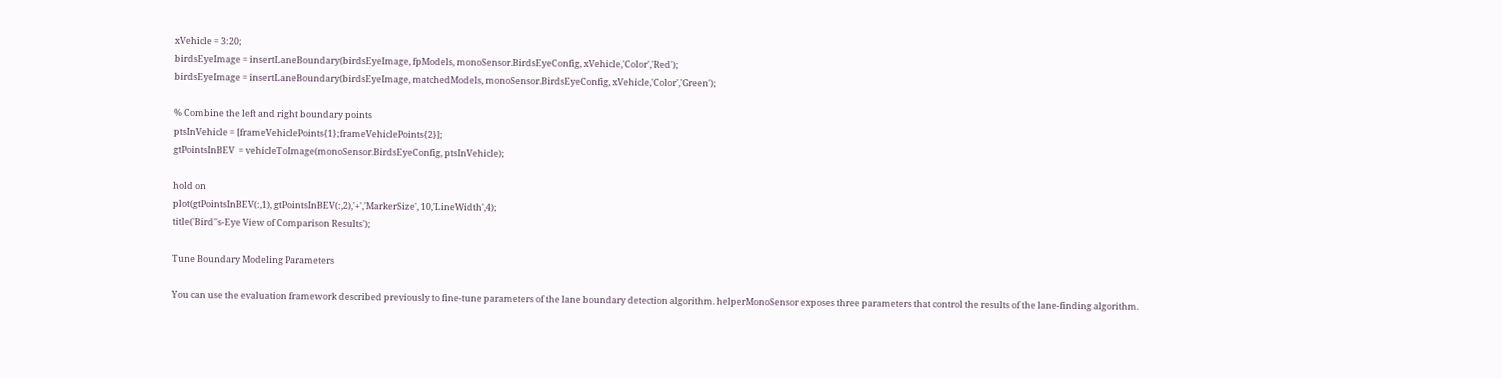xVehicle = 3:20;
birdsEyeImage = insertLaneBoundary(birdsEyeImage, fpModels, monoSensor.BirdsEyeConfig, xVehicle,'Color','Red');
birdsEyeImage = insertLaneBoundary(birdsEyeImage, matchedModels, monoSensor.BirdsEyeConfig, xVehicle,'Color','Green');

% Combine the left and right boundary points
ptsInVehicle = [frameVehiclePoints{1};frameVehiclePoints{2}];
gtPointsInBEV  = vehicleToImage(monoSensor.BirdsEyeConfig, ptsInVehicle);

hold on
plot(gtPointsInBEV(:,1), gtPointsInBEV(:,2),'+','MarkerSize', 10,'LineWidth',4);
title('Bird''s-Eye View of Comparison Results');

Tune Boundary Modeling Parameters

You can use the evaluation framework described previously to fine-tune parameters of the lane boundary detection algorithm. helperMonoSensor exposes three parameters that control the results of the lane-finding algorithm.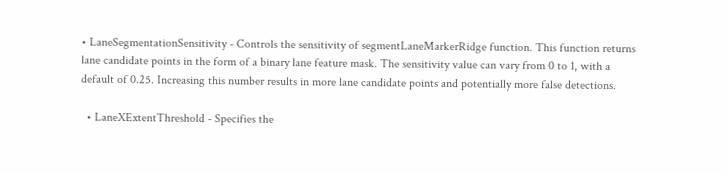• LaneSegmentationSensitivity - Controls the sensitivity of segmentLaneMarkerRidge function. This function returns lane candidate points in the form of a binary lane feature mask. The sensitivity value can vary from 0 to 1, with a default of 0.25. Increasing this number results in more lane candidate points and potentially more false detections.

  • LaneXExtentThreshold - Specifies the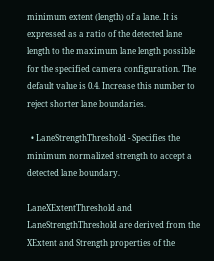minimum extent (length) of a lane. It is expressed as a ratio of the detected lane length to the maximum lane length possible for the specified camera configuration. The default value is 0.4. Increase this number to reject shorter lane boundaries.

  • LaneStrengthThreshold - Specifies the minimum normalized strength to accept a detected lane boundary.

LaneXExtentThreshold and LaneStrengthThreshold are derived from the XExtent and Strength properties of the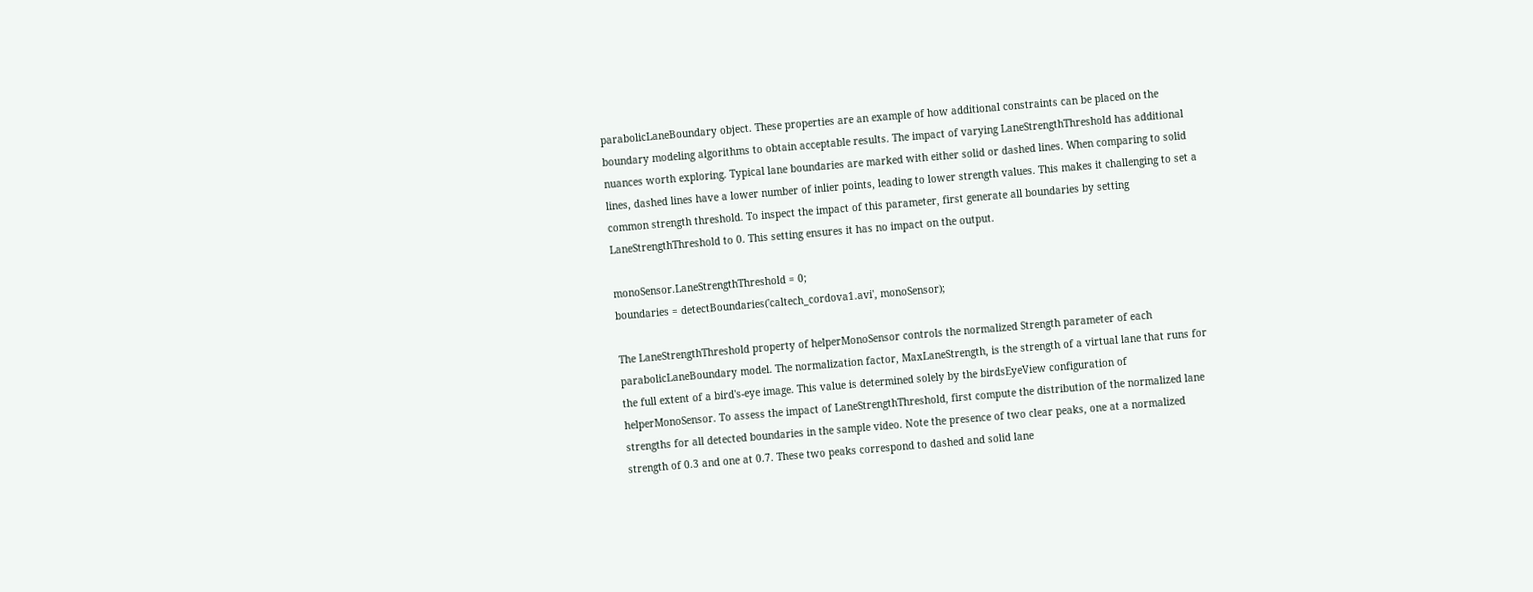parabolicLaneBoundary object. These properties are an example of how additional constraints can be placed on the boundary modeling algorithms to obtain acceptable results. The impact of varying LaneStrengthThreshold has additional nuances worth exploring. Typical lane boundaries are marked with either solid or dashed lines. When comparing to solid lines, dashed lines have a lower number of inlier points, leading to lower strength values. This makes it challenging to set a common strength threshold. To inspect the impact of this parameter, first generate all boundaries by setting LaneStrengthThreshold to 0. This setting ensures it has no impact on the output.

monoSensor.LaneStrengthThreshold = 0;
boundaries = detectBoundaries('caltech_cordova1.avi', monoSensor);

The LaneStrengthThreshold property of helperMonoSensor controls the normalized Strength parameter of each parabolicLaneBoundary model. The normalization factor, MaxLaneStrength, is the strength of a virtual lane that runs for the full extent of a bird's-eye image. This value is determined solely by the birdsEyeView configuration of helperMonoSensor. To assess the impact of LaneStrengthThreshold, first compute the distribution of the normalized lane strengths for all detected boundaries in the sample video. Note the presence of two clear peaks, one at a normalized strength of 0.3 and one at 0.7. These two peaks correspond to dashed and solid lane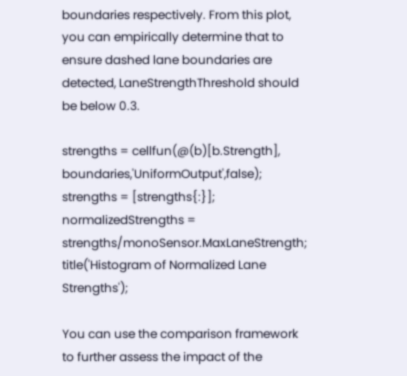boundaries respectively. From this plot, you can empirically determine that to ensure dashed lane boundaries are detected, LaneStrengthThreshold should be below 0.3.

strengths = cellfun(@(b)[b.Strength], boundaries,'UniformOutput',false);
strengths = [strengths{:}];
normalizedStrengths = strengths/monoSensor.MaxLaneStrength;
title('Histogram of Normalized Lane Strengths');

You can use the comparison framework to further assess the impact of the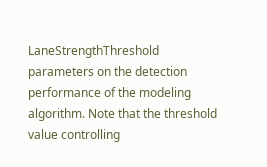LaneStrengthThreshold parameters on the detection performance of the modeling algorithm. Note that the threshold value controlling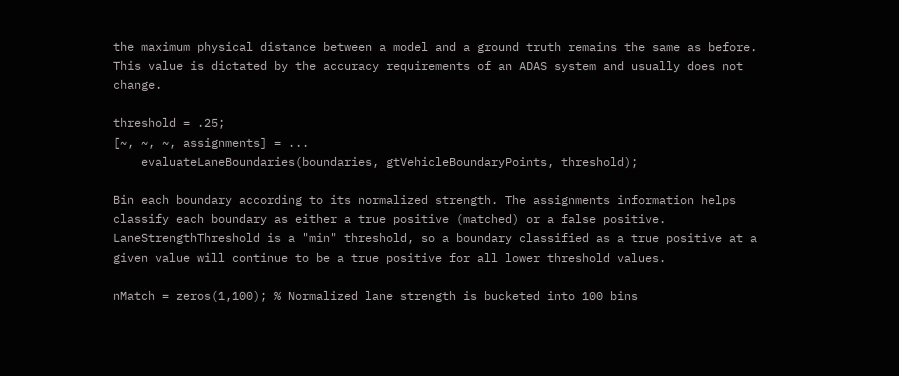the maximum physical distance between a model and a ground truth remains the same as before. This value is dictated by the accuracy requirements of an ADAS system and usually does not change.

threshold = .25;
[~, ~, ~, assignments] = ...
    evaluateLaneBoundaries(boundaries, gtVehicleBoundaryPoints, threshold);

Bin each boundary according to its normalized strength. The assignments information helps classify each boundary as either a true positive (matched) or a false positive. LaneStrengthThreshold is a "min" threshold, so a boundary classified as a true positive at a given value will continue to be a true positive for all lower threshold values.

nMatch = zeros(1,100); % Normalized lane strength is bucketed into 100 bins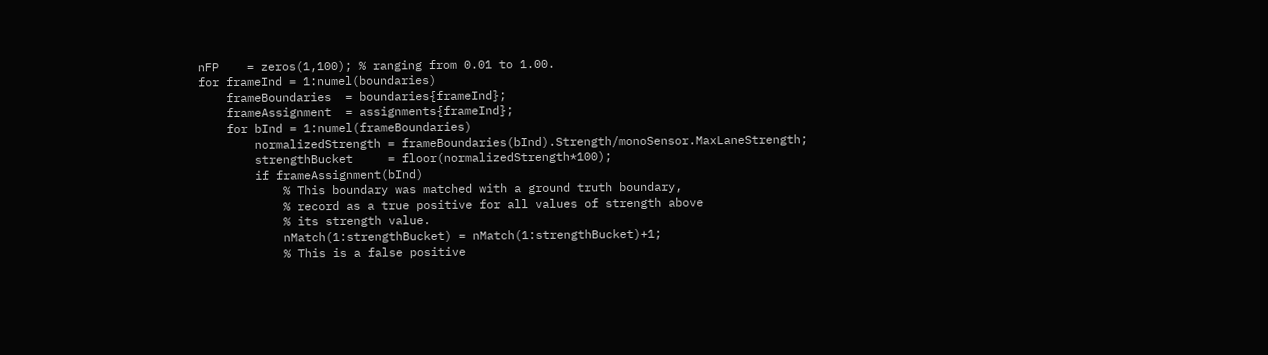nFP    = zeros(1,100); % ranging from 0.01 to 1.00.
for frameInd = 1:numel(boundaries)
    frameBoundaries  = boundaries{frameInd};
    frameAssignment  = assignments{frameInd};
    for bInd = 1:numel(frameBoundaries)
        normalizedStrength = frameBoundaries(bInd).Strength/monoSensor.MaxLaneStrength;
        strengthBucket     = floor(normalizedStrength*100);
        if frameAssignment(bInd)
            % This boundary was matched with a ground truth boundary,
            % record as a true positive for all values of strength above
            % its strength value.
            nMatch(1:strengthBucket) = nMatch(1:strengthBucket)+1;
            % This is a false positive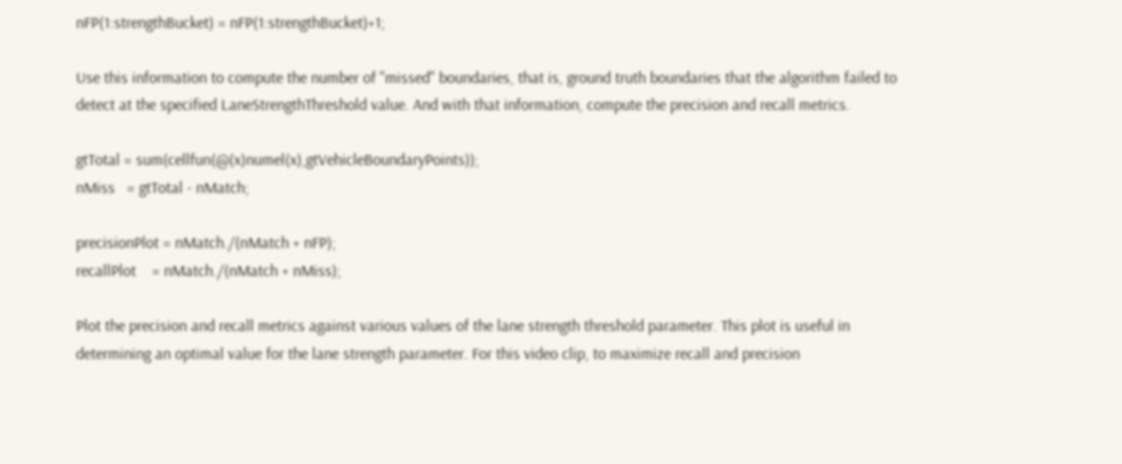nFP(1:strengthBucket) = nFP(1:strengthBucket)+1;

Use this information to compute the number of "missed" boundaries, that is, ground truth boundaries that the algorithm failed to detect at the specified LaneStrengthThreshold value. And with that information, compute the precision and recall metrics.

gtTotal = sum(cellfun(@(x)numel(x),gtVehicleBoundaryPoints));
nMiss   = gtTotal - nMatch;

precisionPlot = nMatch./(nMatch + nFP);
recallPlot    = nMatch./(nMatch + nMiss);

Plot the precision and recall metrics against various values of the lane strength threshold parameter. This plot is useful in determining an optimal value for the lane strength parameter. For this video clip, to maximize recall and precision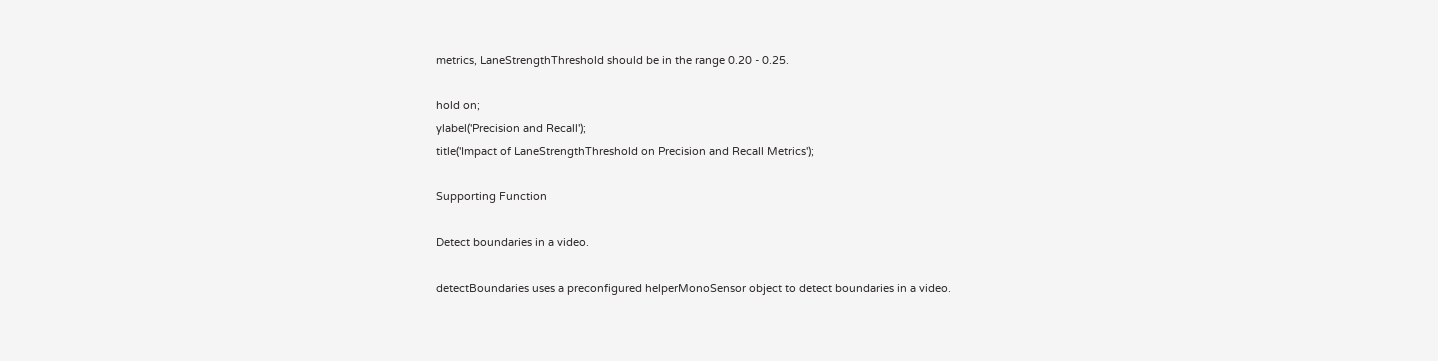metrics, LaneStrengthThreshold should be in the range 0.20 - 0.25.

hold on;
ylabel('Precision and Recall');
title('Impact of LaneStrengthThreshold on Precision and Recall Metrics');

Supporting Function

Detect boundaries in a video.

detectBoundaries uses a preconfigured helperMonoSensor object to detect boundaries in a video.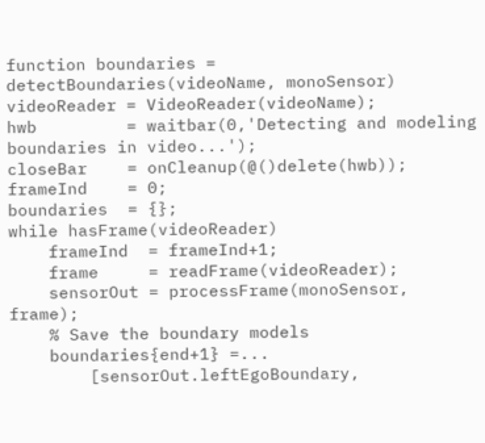function boundaries = detectBoundaries(videoName, monoSensor)
videoReader = VideoReader(videoName);
hwb         = waitbar(0,'Detecting and modeling boundaries in video...');
closeBar    = onCleanup(@()delete(hwb));
frameInd    = 0;
boundaries  = {};
while hasFrame(videoReader)
    frameInd  = frameInd+1;
    frame     = readFrame(videoReader);
    sensorOut = processFrame(monoSensor, frame);
    % Save the boundary models
    boundaries{end+1} =...
        [sensorOut.leftEgoBoundary,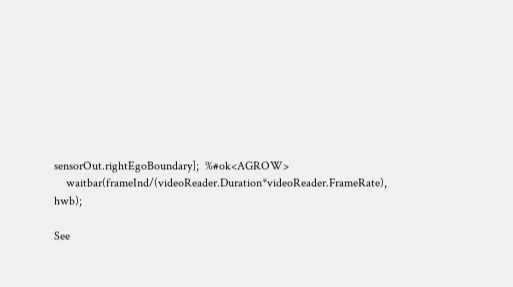sensorOut.rightEgoBoundary];  %#ok<AGROW>
    waitbar(frameInd/(videoReader.Duration*videoReader.FrameRate), hwb);

See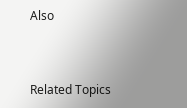Also



Related Topics